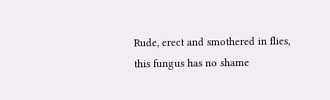Rude, erect and smothered in flies, this fungus has no shame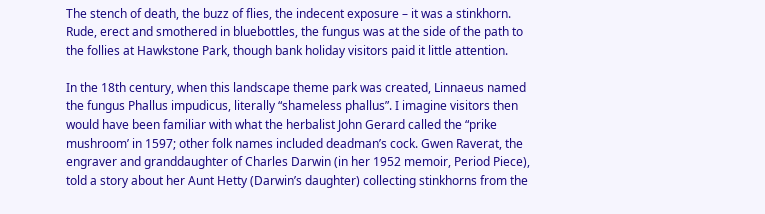The stench of death, the buzz of flies, the indecent exposure – it was a stinkhorn. Rude, erect and smothered in bluebottles, the fungus was at the side of the path to the follies at Hawkstone Park, though bank holiday visitors paid it little attention.

In the 18th century, when this landscape theme park was created, Linnaeus named the fungus Phallus impudicus, literally “shameless phallus”. I imagine visitors then would have been familiar with what the herbalist John Gerard called the “prike mushroom’ in 1597; other folk names included deadman’s cock. Gwen Raverat, the engraver and granddaughter of Charles Darwin (in her 1952 memoir, Period Piece), told a story about her Aunt Hetty (Darwin’s daughter) collecting stinkhorns from the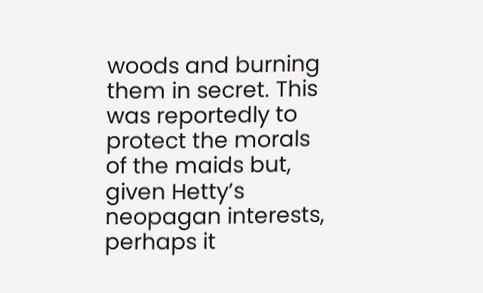woods and burning them in secret. This was reportedly to protect the morals of the maids but, given Hetty’s neopagan interests, perhaps it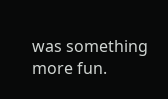was something more fun.